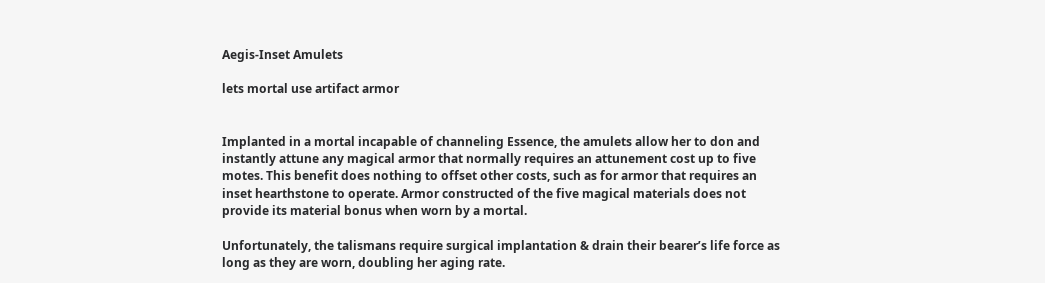Aegis-Inset Amulets

lets mortal use artifact armor


Implanted in a mortal incapable of channeling Essence, the amulets allow her to don and instantly attune any magical armor that normally requires an attunement cost up to five motes. This benefit does nothing to offset other costs, such as for armor that requires an inset hearthstone to operate. Armor constructed of the five magical materials does not provide its material bonus when worn by a mortal.

Unfortunately, the talismans require surgical implantation & drain their bearer’s life force as long as they are worn, doubling her aging rate.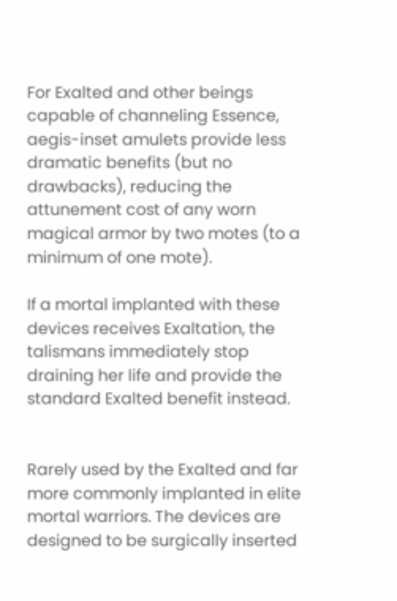For Exalted and other beings capable of channeling Essence, aegis-inset amulets provide less dramatic benefits (but no drawbacks), reducing the attunement cost of any worn magical armor by two motes (to a minimum of one mote).

If a mortal implanted with these devices receives Exaltation, the talismans immediately stop draining her life and provide the standard Exalted benefit instead.


Rarely used by the Exalted and far more commonly implanted in elite mortal warriors. The devices are designed to be surgically inserted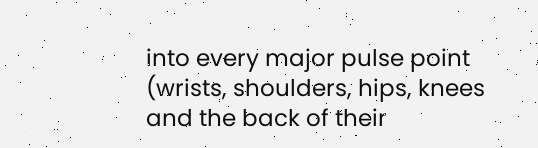into every major pulse point (wrists, shoulders, hips, knees and the back of their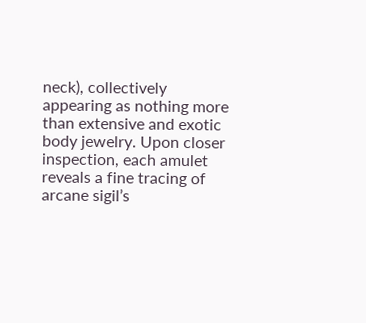neck), collectively appearing as nothing more than extensive and exotic body jewelry. Upon closer inspection, each amulet reveals a fine tracing of arcane sigil’s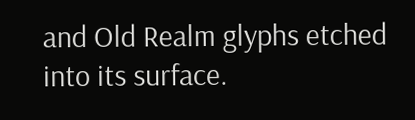and Old Realm glyphs etched into its surface.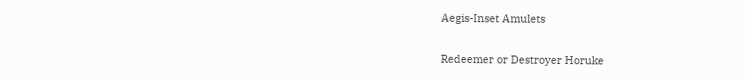Aegis-Inset Amulets

Redeemer or Destroyer Horuke